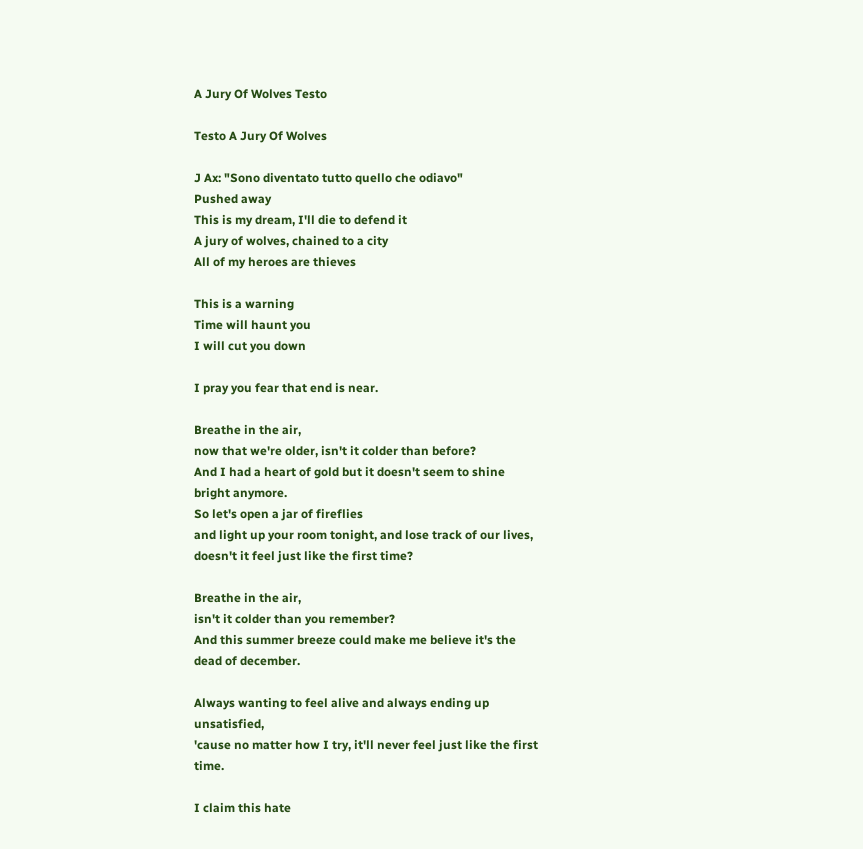A Jury Of Wolves Testo

Testo A Jury Of Wolves

J Ax: "Sono diventato tutto quello che odiavo"
Pushed away
This is my dream, I'll die to defend it
A jury of wolves, chained to a city
All of my heroes are thieves

This is a warning
Time will haunt you
I will cut you down

I pray you fear that end is near.

Breathe in the air,
now that we're older, isn't it colder than before?
And I had a heart of gold but it doesn't seem to shine bright anymore.
So let's open a jar of fireflies
and light up your room tonight, and lose track of our lives,
doesn't it feel just like the first time?

Breathe in the air,
isn't it colder than you remember?
And this summer breeze could make me believe it's the dead of december.

Always wanting to feel alive and always ending up unsatisfied,
'cause no matter how I try, it'll never feel just like the first time.

I claim this hate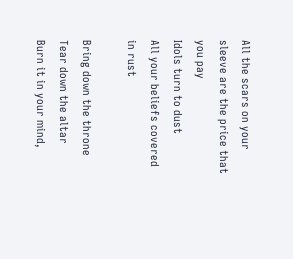All the scars on your sleeve are the price that you pay
Idols turn to dust
All your beliefs covered in rust

Bring down the throne
Tear down the altar
Burn it in your mind,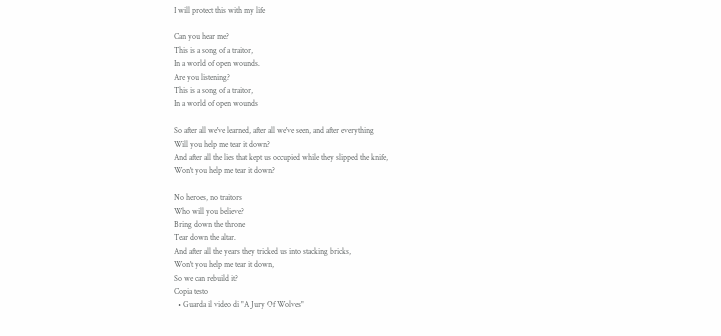I will protect this with my life

Can you hear me?
This is a song of a traitor,
In a world of open wounds.
Are you listening?
This is a song of a traitor,
In a world of open wounds

So after all we've learned, after all we've seen, and after everything
Will you help me tear it down?
And after all the lies that kept us occupied while they slipped the knife,
Won't you help me tear it down?

No heroes, no traitors
Who will you believe?
Bring down the throne
Tear down the altar.
And after all the years they tricked us into stacking bricks,
Won't you help me tear it down,
So we can rebuild it?
Copia testo
  • Guarda il video di "A Jury Of Wolves"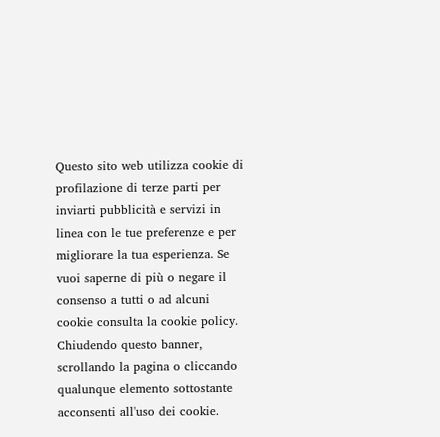Questo sito web utilizza cookie di profilazione di terze parti per inviarti pubblicità e servizi in linea con le tue preferenze e per migliorare la tua esperienza. Se vuoi saperne di più o negare il consenso a tutti o ad alcuni cookie consulta la cookie policy. Chiudendo questo banner, scrollando la pagina o cliccando qualunque elemento sottostante acconsenti all'uso dei cookie.